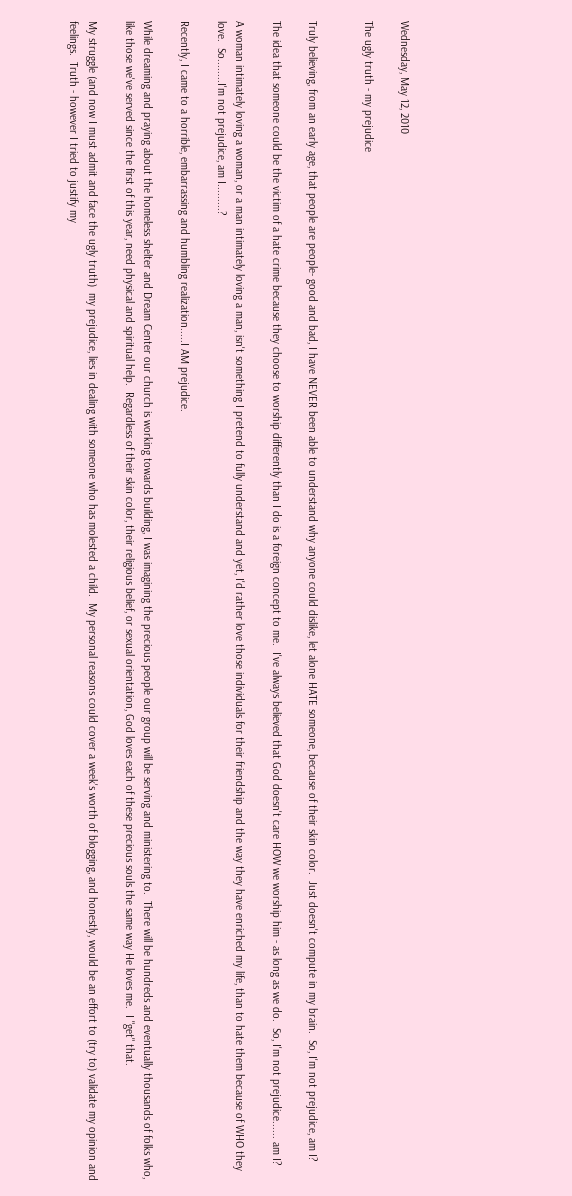Wednesday, May 12, 2010

The ugly truth - my prejudice


Truly believing, from an early age, that people are people- good and bad, I have NEVER been able to understand why anyone could dislike, let alone HATE someone, because of their skin color.  Just doesn't compute in my brain.  So, I'm not prejudice, am I?

The idea that someone could be the victim of a hate crime because they choose to worship differently than I do is a foreign concept to me.  I've always believed that God doesn't care HOW we worship him - as long as we do.  So, I'm not prejudice...... am I?

A woman intimately loving a woman, or a man intimately loving a man, isn't something I pretend to fully understand and yet, I'd rather love those individuals for their friendship and the way they have enriched my life, than to hate them because of WHO they love.  So........I'm not prejudice, am I.........?

Recently, I came to a horrible, embarrassing and humbling realization.....I AM prejudice.

While dreaming and praying about the homeless shelter and Dream Center our church is working towards building, I was imagining the precious people our group will be serving and ministering to.  There will be hundreds and eventually thousands of folks who, like those we've served since the first of this year, need physical and spiritual help.  Regardless of their skin color, their religious belief, or sexual orientation, God loves each of these precious souls the same way He loves me.  I "get" that.

My struggle (and now I must admit and face the ugly truth)  my prejudice, lies in dealing with someone who has molested a child.  My personal reasons could cover a week's worth of blogging, and honestly, would be an effort to (try to) validate my opinion and feelings.  Truth - however I tried to justify my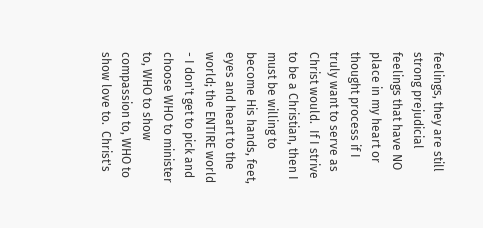feelings, they are still strong prejudicial feelings that have NO place in my heart or thought process if I truly want to serve as Christ would.  If I strive to be a Christian, then I must be willing to become His hands, feet, eyes and heart to the world; the ENTIRE world - I don't get to pick and choose WHO to minister to, WHO to show compassion to, WHO to show love to.  Christ's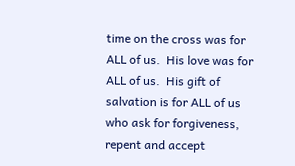time on the cross was for ALL of us.  His love was for ALL of us.  His gift of salvation is for ALL of us who ask for forgiveness, repent and accept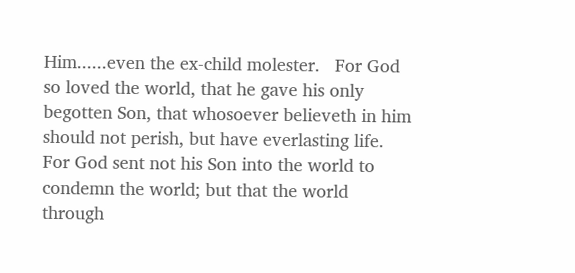Him......even the ex-child molester.   For God so loved the world, that he gave his only begotten Son, that whosoever believeth in him should not perish, but have everlasting life. For God sent not his Son into the world to condemn the world; but that the world through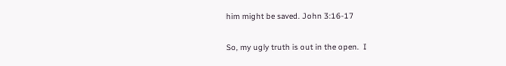him might be saved. John 3:16-17

So, my ugly truth is out in the open.  I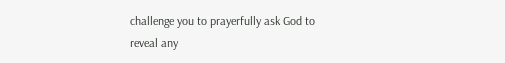challenge you to prayerfully ask God to reveal any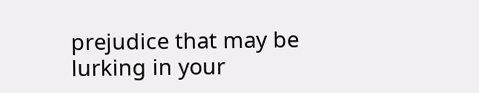prejudice that may be lurking in your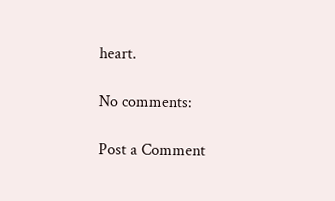heart.

No comments:

Post a Comment